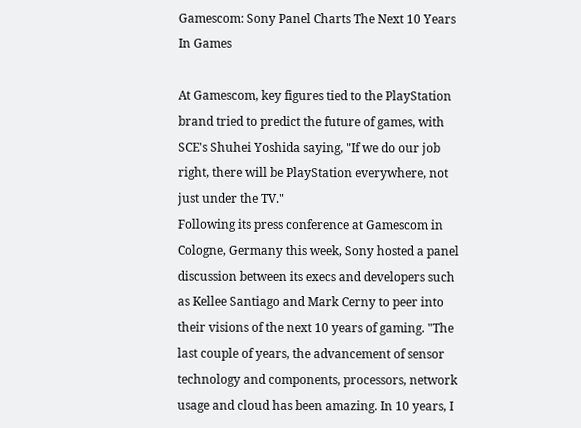Gamescom: Sony Panel Charts The Next 10 Years In Games

At Gamescom, key figures tied to the PlayStation brand tried to predict the future of games, with SCE's Shuhei Yoshida saying, "If we do our job right, there will be PlayStation everywhere, not just under the TV."
Following its press conference at Gamescom in Cologne, Germany this week, Sony hosted a panel discussion between its execs and developers such as Kellee Santiago and Mark Cerny to peer into their visions of the next 10 years of gaming. "The last couple of years, the advancement of sensor technology and components, processors, network usage and cloud has been amazing. In 10 years, I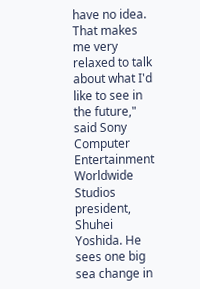have no idea. That makes me very relaxed to talk about what I'd like to see in the future," said Sony Computer Entertainment Worldwide Studios president, Shuhei Yoshida. He sees one big sea change in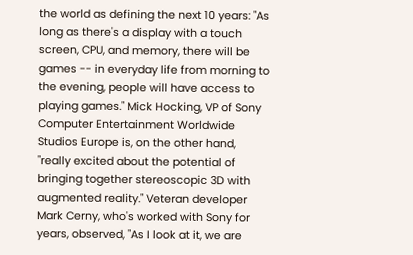the world as defining the next 10 years: "As long as there's a display with a touch screen, CPU, and memory, there will be games -- in everyday life from morning to the evening, people will have access to playing games." Mick Hocking, VP of Sony Computer Entertainment Worldwide Studios Europe is, on the other hand, "really excited about the potential of bringing together stereoscopic 3D with augmented reality." Veteran developer Mark Cerny, who's worked with Sony for years, observed, "As I look at it, we are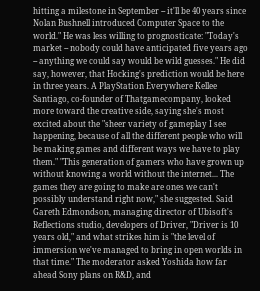hitting a milestone in September -- it'll be 40 years since Nolan Bushnell introduced Computer Space to the world." He was less willing to prognosticate: "Today's market -- nobody could have anticipated five years ago -- anything we could say would be wild guesses." He did say, however, that Hocking's prediction would be here in three years. A PlayStation Everywhere Kellee Santiago, co-founder of Thatgamecompany, looked more toward the creative side, saying she's most excited about the "sheer variety of gameplay I see happening, because of all the different people who will be making games and different ways we have to play them." "This generation of gamers who have grown up without knowing a world without the internet... The games they are going to make are ones we can't possibly understand right now," she suggested. Said Gareth Edmondson, managing director of Ubisoft's Reflections studio, developers of Driver, "Driver is 10 years old," and what strikes him is "the level of immersion we've managed to bring in open worlds in that time." The moderator asked Yoshida how far ahead Sony plans on R&D, and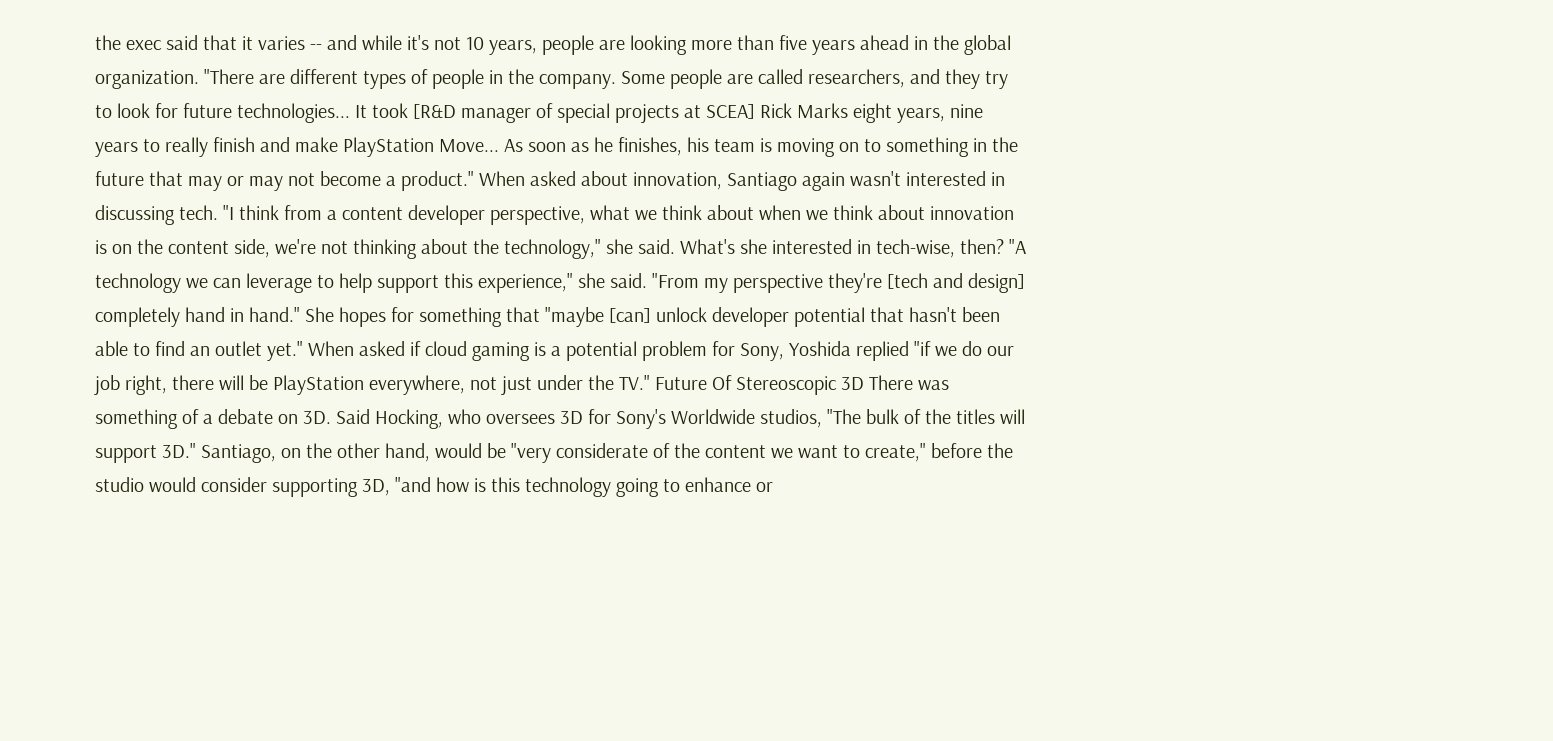the exec said that it varies -- and while it's not 10 years, people are looking more than five years ahead in the global organization. "There are different types of people in the company. Some people are called researchers, and they try to look for future technologies... It took [R&D manager of special projects at SCEA] Rick Marks eight years, nine years to really finish and make PlayStation Move... As soon as he finishes, his team is moving on to something in the future that may or may not become a product." When asked about innovation, Santiago again wasn't interested in discussing tech. "I think from a content developer perspective, what we think about when we think about innovation is on the content side, we're not thinking about the technology," she said. What's she interested in tech-wise, then? "A technology we can leverage to help support this experience," she said. "From my perspective they're [tech and design] completely hand in hand." She hopes for something that "maybe [can] unlock developer potential that hasn't been able to find an outlet yet." When asked if cloud gaming is a potential problem for Sony, Yoshida replied "if we do our job right, there will be PlayStation everywhere, not just under the TV." Future Of Stereoscopic 3D There was something of a debate on 3D. Said Hocking, who oversees 3D for Sony's Worldwide studios, "The bulk of the titles will support 3D." Santiago, on the other hand, would be "very considerate of the content we want to create," before the studio would consider supporting 3D, "and how is this technology going to enhance or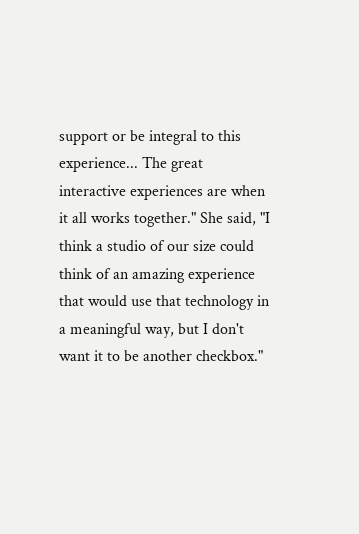support or be integral to this experience... The great interactive experiences are when it all works together." She said, "I think a studio of our size could think of an amazing experience that would use that technology in a meaningful way, but I don't want it to be another checkbox."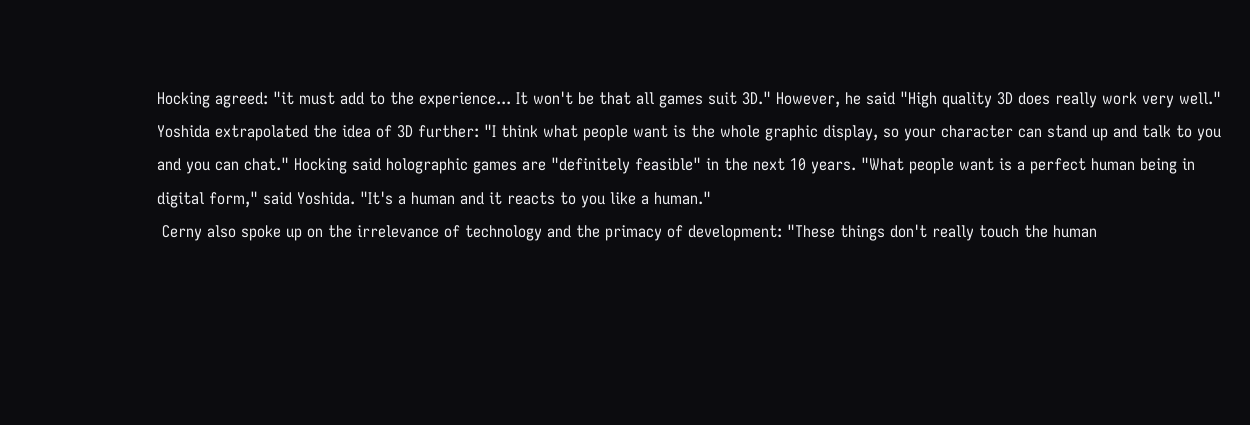Hocking agreed: "it must add to the experience... It won't be that all games suit 3D." However, he said "High quality 3D does really work very well." Yoshida extrapolated the idea of 3D further: "I think what people want is the whole graphic display, so your character can stand up and talk to you and you can chat." Hocking said holographic games are "definitely feasible" in the next 10 years. "What people want is a perfect human being in digital form," said Yoshida. "It's a human and it reacts to you like a human."
 Cerny also spoke up on the irrelevance of technology and the primacy of development: "These things don't really touch the human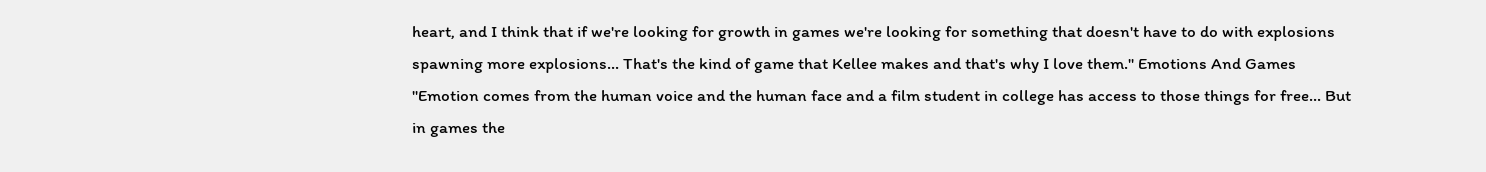heart, and I think that if we're looking for growth in games we're looking for something that doesn't have to do with explosions spawning more explosions... That's the kind of game that Kellee makes and that's why I love them." Emotions And Games "Emotion comes from the human voice and the human face and a film student in college has access to those things for free... But in games the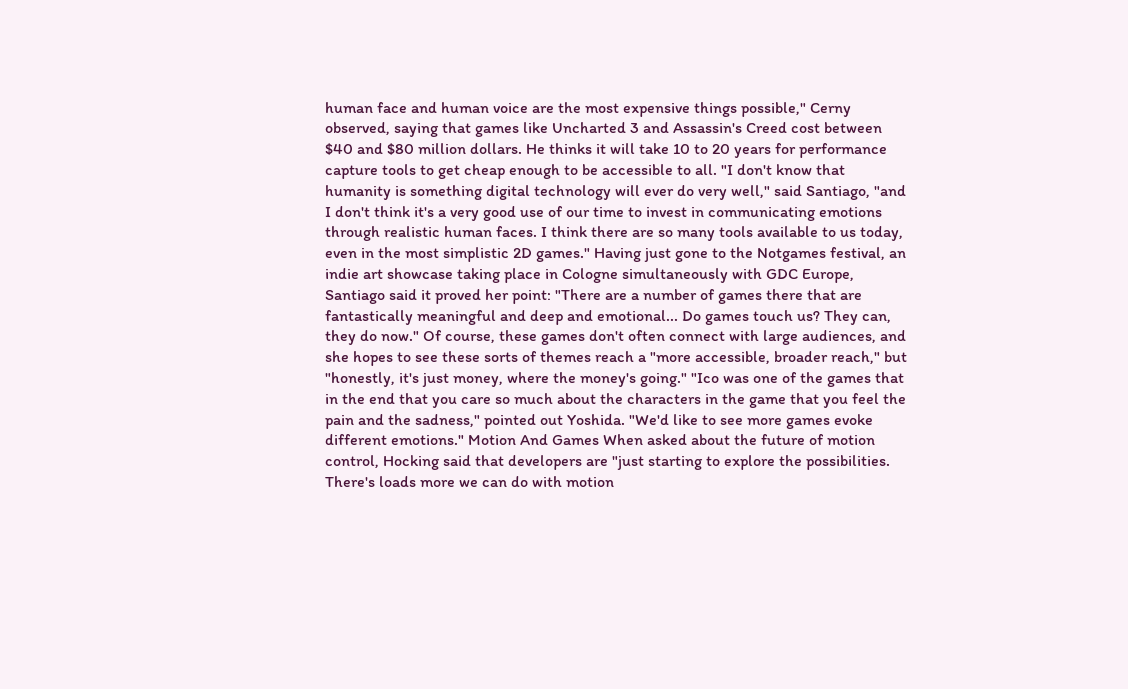human face and human voice are the most expensive things possible," Cerny observed, saying that games like Uncharted 3 and Assassin's Creed cost between $40 and $80 million dollars. He thinks it will take 10 to 20 years for performance capture tools to get cheap enough to be accessible to all. "I don't know that humanity is something digital technology will ever do very well," said Santiago, "and I don't think it's a very good use of our time to invest in communicating emotions through realistic human faces. I think there are so many tools available to us today, even in the most simplistic 2D games." Having just gone to the Notgames festival, an indie art showcase taking place in Cologne simultaneously with GDC Europe, Santiago said it proved her point: "There are a number of games there that are fantastically meaningful and deep and emotional... Do games touch us? They can, they do now." Of course, these games don't often connect with large audiences, and she hopes to see these sorts of themes reach a "more accessible, broader reach," but "honestly, it's just money, where the money's going." "Ico was one of the games that in the end that you care so much about the characters in the game that you feel the pain and the sadness," pointed out Yoshida. "We'd like to see more games evoke different emotions." Motion And Games When asked about the future of motion control, Hocking said that developers are "just starting to explore the possibilities. There's loads more we can do with motion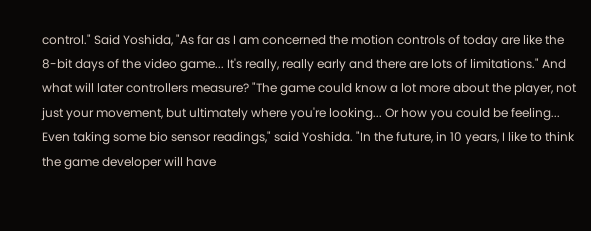control." Said Yoshida, "As far as I am concerned the motion controls of today are like the 8-bit days of the video game... It's really, really early and there are lots of limitations." And what will later controllers measure? "The game could know a lot more about the player, not just your movement, but ultimately where you're looking... Or how you could be feeling... Even taking some bio sensor readings," said Yoshida. "In the future, in 10 years, I like to think the game developer will have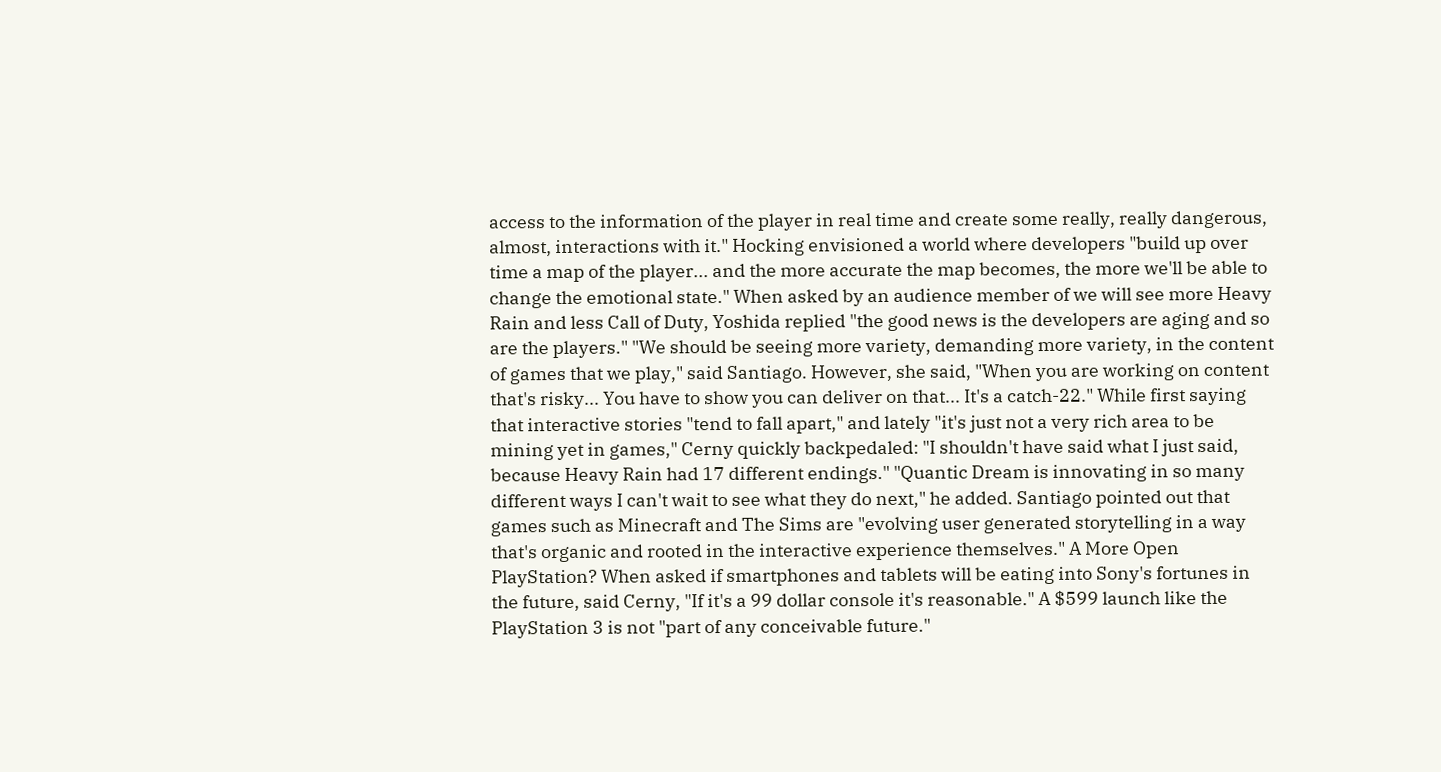access to the information of the player in real time and create some really, really dangerous, almost, interactions with it." Hocking envisioned a world where developers "build up over time a map of the player... and the more accurate the map becomes, the more we'll be able to change the emotional state." When asked by an audience member of we will see more Heavy Rain and less Call of Duty, Yoshida replied "the good news is the developers are aging and so are the players." "We should be seeing more variety, demanding more variety, in the content of games that we play," said Santiago. However, she said, "When you are working on content that's risky... You have to show you can deliver on that... It's a catch-22." While first saying that interactive stories "tend to fall apart," and lately "it's just not a very rich area to be mining yet in games," Cerny quickly backpedaled: "I shouldn't have said what I just said, because Heavy Rain had 17 different endings." "Quantic Dream is innovating in so many different ways I can't wait to see what they do next," he added. Santiago pointed out that games such as Minecraft and The Sims are "evolving user generated storytelling in a way that's organic and rooted in the interactive experience themselves." A More Open PlayStation? When asked if smartphones and tablets will be eating into Sony's fortunes in the future, said Cerny, "If it's a 99 dollar console it's reasonable." A $599 launch like the PlayStation 3 is not "part of any conceivable future."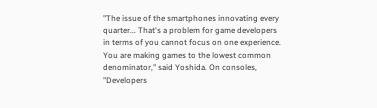"The issue of the smartphones innovating every quarter... That's a problem for game developers in terms of you cannot focus on one experience. You are making games to the lowest common denominator," said Yoshida. On consoles, "Developers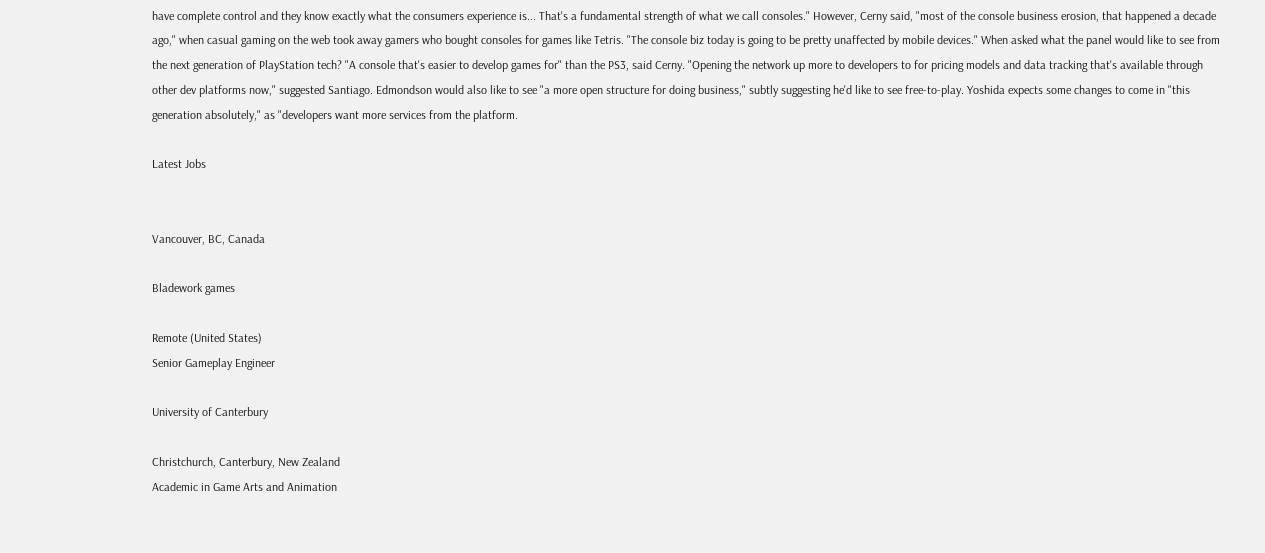have complete control and they know exactly what the consumers experience is... That's a fundamental strength of what we call consoles." However, Cerny said, "most of the console business erosion, that happened a decade ago," when casual gaming on the web took away gamers who bought consoles for games like Tetris. "The console biz today is going to be pretty unaffected by mobile devices." When asked what the panel would like to see from the next generation of PlayStation tech? "A console that's easier to develop games for" than the PS3, said Cerny. "Opening the network up more to developers to for pricing models and data tracking that's available through other dev platforms now," suggested Santiago. Edmondson would also like to see "a more open structure for doing business," subtly suggesting he'd like to see free-to-play. Yoshida expects some changes to come in "this generation absolutely," as "developers want more services from the platform.

Latest Jobs


Vancouver, BC, Canada

Bladework games

Remote (United States)
Senior Gameplay Engineer

University of Canterbury

Christchurch, Canterbury, New Zealand
Academic in Game Arts and Animation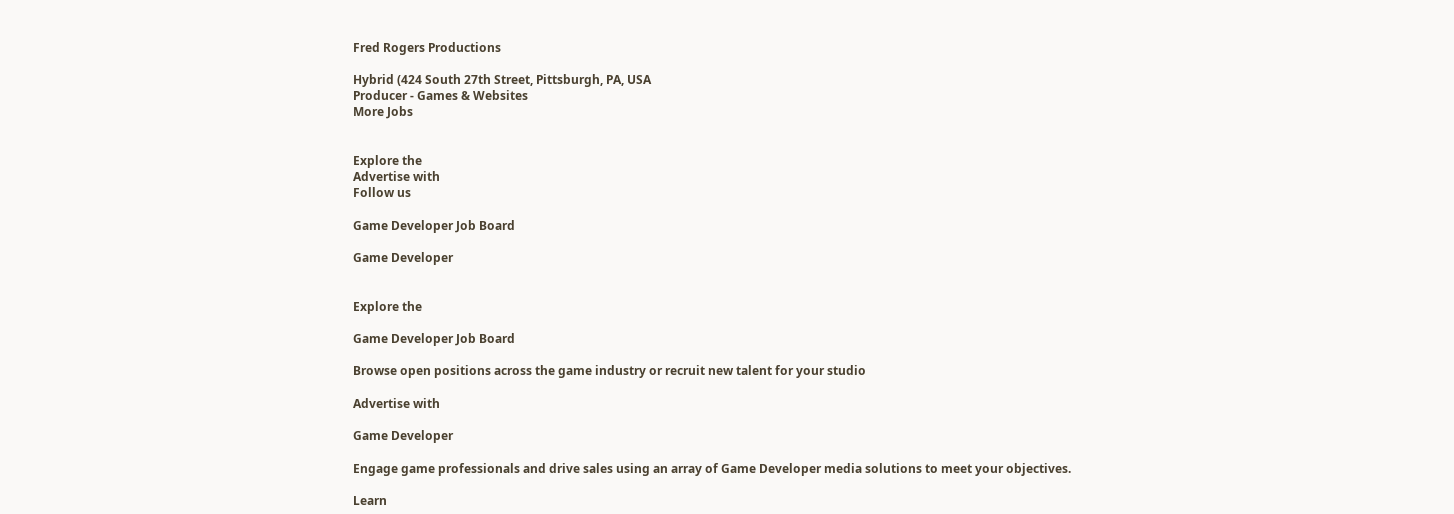Fred Rogers Productions

Hybrid (424 South 27th Street, Pittsburgh, PA, USA
Producer - Games & Websites
More Jobs


Explore the
Advertise with
Follow us

Game Developer Job Board

Game Developer


Explore the

Game Developer Job Board

Browse open positions across the game industry or recruit new talent for your studio

Advertise with

Game Developer

Engage game professionals and drive sales using an array of Game Developer media solutions to meet your objectives.

Learn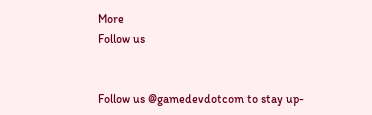More
Follow us


Follow us @gamedevdotcom to stay up-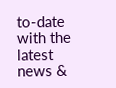to-date with the latest news &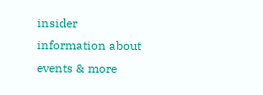insider information about events & more